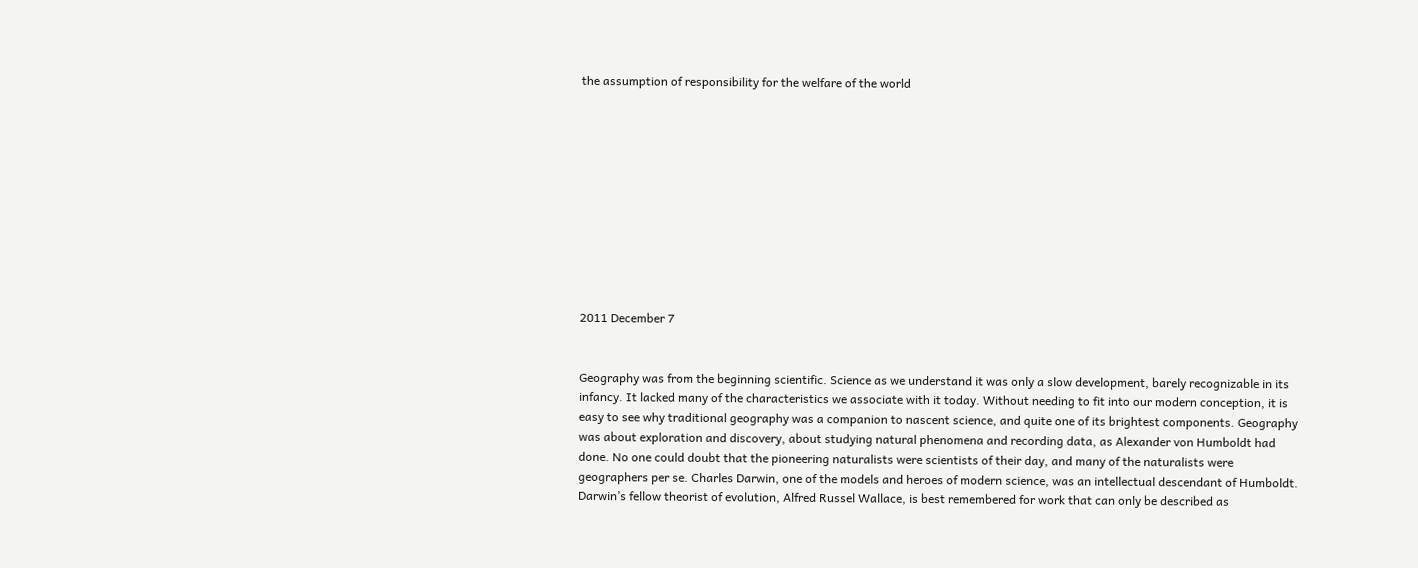the assumption of responsibility for the welfare of the world











2011 December 7


Geography was from the beginning scientific. Science as we understand it was only a slow development, barely recognizable in its infancy. It lacked many of the characteristics we associate with it today. Without needing to fit into our modern conception, it is easy to see why traditional geography was a companion to nascent science, and quite one of its brightest components. Geography was about exploration and discovery, about studying natural phenomena and recording data, as Alexander von Humboldt had done. No one could doubt that the pioneering naturalists were scientists of their day, and many of the naturalists were geographers per se. Charles Darwin, one of the models and heroes of modern science, was an intellectual descendant of Humboldt. Darwin’s fellow theorist of evolution, Alfred Russel Wallace, is best remembered for work that can only be described as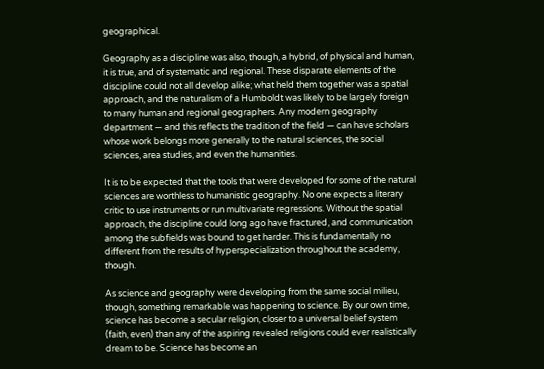geographical.

Geography as a discipline was also, though, a hybrid, of physical and human, it is true, and of systematic and regional. These disparate elements of the discipline could not all develop alike; what held them together was a spatial approach, and the naturalism of a Humboldt was likely to be largely foreign to many human and regional geographers. Any modern geography department — and this reflects the tradition of the field — can have scholars whose work belongs more generally to the natural sciences, the social sciences, area studies, and even the humanities.

It is to be expected that the tools that were developed for some of the natural sciences are worthless to humanistic geography. No one expects a literary critic to use instruments or run multivariate regressions. Without the spatial approach, the discipline could long ago have fractured, and communication among the subfields was bound to get harder. This is fundamentally no different from the results of hyperspecialization throughout the academy, though.

As science and geography were developing from the same social milieu, though, something remarkable was happening to science. By our own time, science has become a secular religion, closer to a universal belief system (faith, even) than any of the aspiring revealed religions could ever realistically dream to be. Science has become an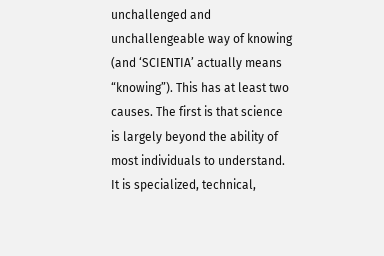unchallenged and unchallengeable way of knowing (and ‘SCIENTIA’ actually means “knowing”). This has at least two causes. The first is that science is largely beyond the ability of most individuals to understand. It is specialized, technical,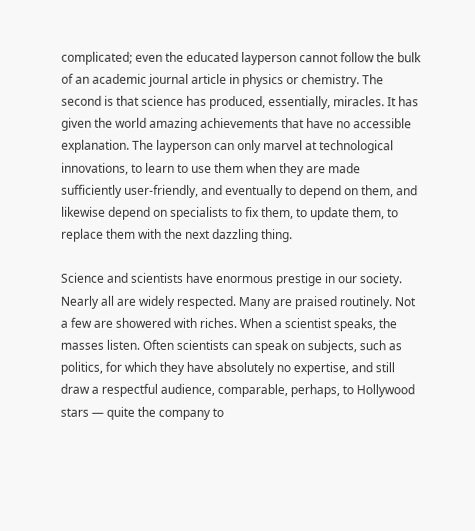complicated; even the educated layperson cannot follow the bulk of an academic journal article in physics or chemistry. The second is that science has produced, essentially, miracles. It has given the world amazing achievements that have no accessible explanation. The layperson can only marvel at technological innovations, to learn to use them when they are made sufficiently user-friendly, and eventually to depend on them, and likewise depend on specialists to fix them, to update them, to replace them with the next dazzling thing.

Science and scientists have enormous prestige in our society. Nearly all are widely respected. Many are praised routinely. Not a few are showered with riches. When a scientist speaks, the masses listen. Often scientists can speak on subjects, such as politics, for which they have absolutely no expertise, and still draw a respectful audience, comparable, perhaps, to Hollywood stars — quite the company to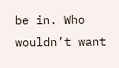be in. Who wouldn’t want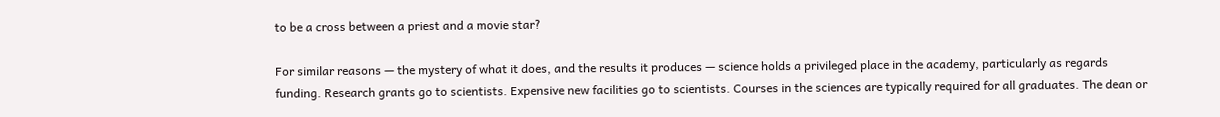to be a cross between a priest and a movie star?

For similar reasons — the mystery of what it does, and the results it produces — science holds a privileged place in the academy, particularly as regards funding. Research grants go to scientists. Expensive new facilities go to scientists. Courses in the sciences are typically required for all graduates. The dean or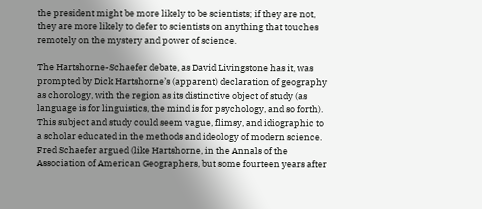the president might be more likely to be scientists; if they are not, they are more likely to defer to scientists on anything that touches remotely on the mystery and power of science.

The Hartshorne-Schaefer debate, as David Livingstone has it, was prompted by Dick Hartshorne’s (apparent) declaration of geography as chorology, with the region as its distinctive object of study (as language is for linguistics, the mind is for psychology, and so forth). This subject and study could seem vague, flimsy, and idiographic to a scholar educated in the methods and ideology of modern science. Fred Schaefer argued (like Hartshorne, in the Annals of the Association of American Geographers, but some fourteen years after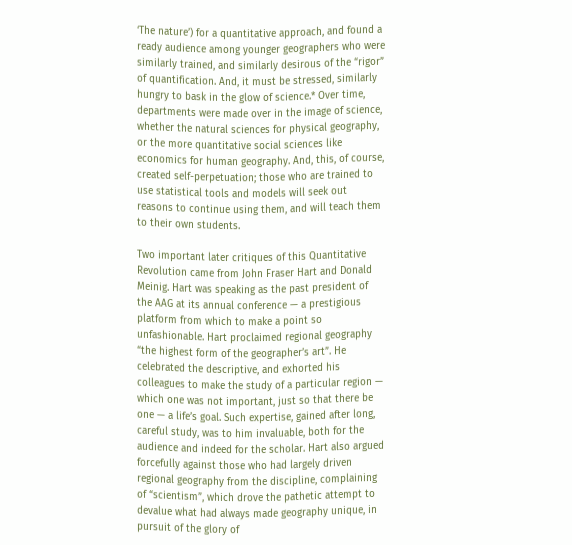‘The nature’) for a quantitative approach, and found a ready audience among younger geographers who were similarly trained, and similarly desirous of the “rigor” of quantification. And, it must be stressed, similarly hungry to bask in the glow of science.* Over time, departments were made over in the image of science, whether the natural sciences for physical geography, or the more quantitative social sciences like economics for human geography. And, this, of course, created self-perpetuation; those who are trained to use statistical tools and models will seek out reasons to continue using them, and will teach them to their own students.

Two important later critiques of this Quantitative Revolution came from John Fraser Hart and Donald Meinig. Hart was speaking as the past president of the AAG at its annual conference — a prestigious platform from which to make a point so unfashionable. Hart proclaimed regional geography “the highest form of the geographer’s art”. He celebrated the descriptive, and exhorted his colleagues to make the study of a particular region — which one was not important, just so that there be one — a life’s goal. Such expertise, gained after long, careful study, was to him invaluable, both for the audience and indeed for the scholar. Hart also argued forcefully against those who had largely driven regional geography from the discipline, complaining of “scientism”, which drove the pathetic attempt to devalue what had always made geography unique, in pursuit of the glory of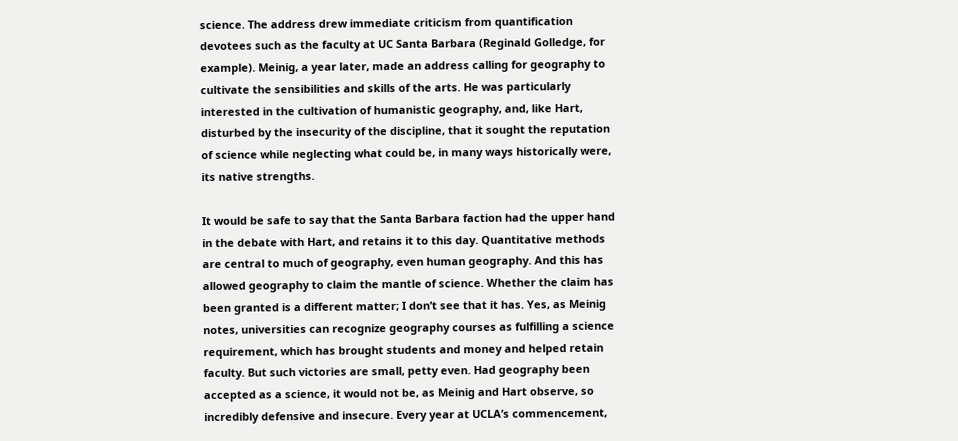science. The address drew immediate criticism from quantification devotees such as the faculty at UC Santa Barbara (Reginald Golledge, for example). Meinig, a year later, made an address calling for geography to cultivate the sensibilities and skills of the arts. He was particularly interested in the cultivation of humanistic geography, and, like Hart, disturbed by the insecurity of the discipline, that it sought the reputation of science while neglecting what could be, in many ways historically were, its native strengths.

It would be safe to say that the Santa Barbara faction had the upper hand in the debate with Hart, and retains it to this day. Quantitative methods are central to much of geography, even human geography. And this has allowed geography to claim the mantle of science. Whether the claim has been granted is a different matter; I don’t see that it has. Yes, as Meinig notes, universities can recognize geography courses as fulfilling a science requirement, which has brought students and money and helped retain faculty. But such victories are small, petty even. Had geography been accepted as a science, it would not be, as Meinig and Hart observe, so incredibly defensive and insecure. Every year at UCLA’s commencement,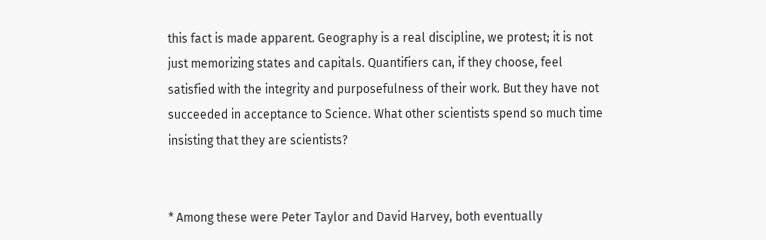this fact is made apparent. Geography is a real discipline, we protest; it is not just memorizing states and capitals. Quantifiers can, if they choose, feel satisfied with the integrity and purposefulness of their work. But they have not succeeded in acceptance to Science. What other scientists spend so much time insisting that they are scientists?


* Among these were Peter Taylor and David Harvey, both eventually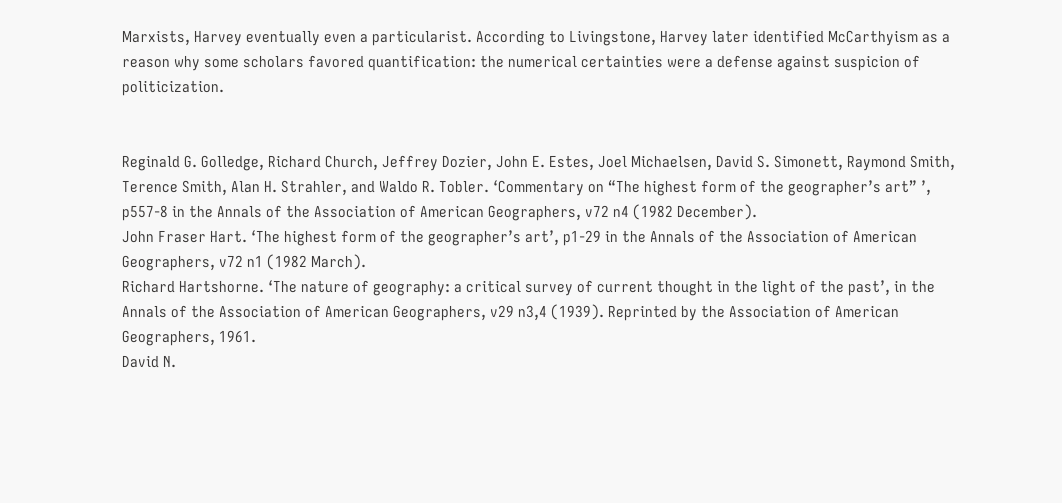Marxists, Harvey eventually even a particularist. According to Livingstone, Harvey later identified McCarthyism as a reason why some scholars favored quantification: the numerical certainties were a defense against suspicion of politicization.


Reginald G. Golledge, Richard Church, Jeffrey Dozier, John E. Estes, Joel Michaelsen, David S. Simonett, Raymond Smith, Terence Smith, Alan H. Strahler, and Waldo R. Tobler. ‘Commentary on “The highest form of the geographer’s art” ’, p557-8 in the Annals of the Association of American Geographers, v72 n4 (1982 December).
John Fraser Hart. ‘The highest form of the geographer’s art’, p1-29 in the Annals of the Association of American Geographers, v72 n1 (1982 March).
Richard Hartshorne. ‘The nature of geography: a critical survey of current thought in the light of the past’, in the Annals of the Association of American Geographers, v29 n3,4 (1939). Reprinted by the Association of American Geographers, 1961.
David N.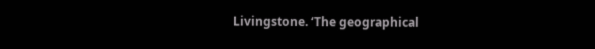Livingstone. ‘The geographical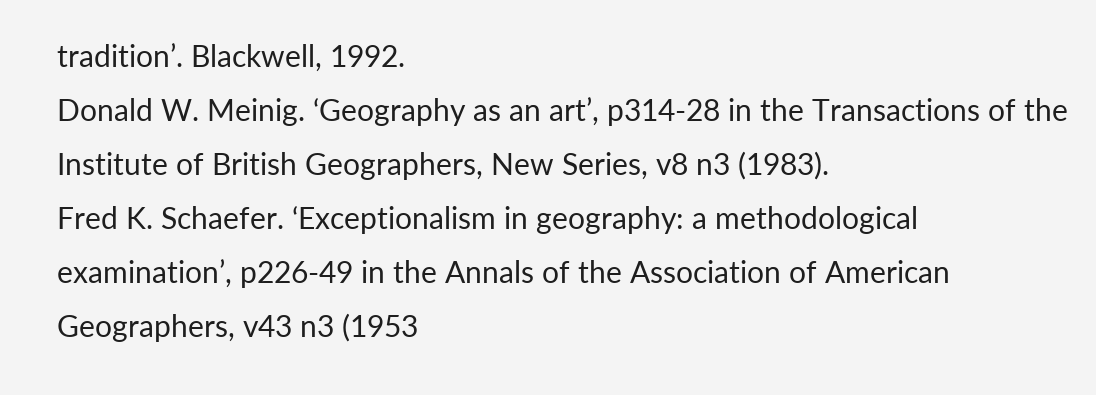tradition’. Blackwell, 1992.
Donald W. Meinig. ‘Geography as an art’, p314-28 in the Transactions of the Institute of British Geographers, New Series, v8 n3 (1983).
Fred K. Schaefer. ‘Exceptionalism in geography: a methodological examination’, p226-49 in the Annals of the Association of American Geographers, v43 n3 (1953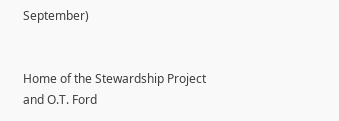September)


Home of the Stewardship Project
and O.T. Ford